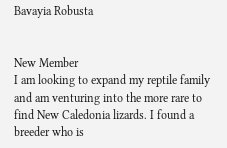Bavayia Robusta


New Member
I am looking to expand my reptile family and am venturing into the more rare to find New Caledonia lizards. I found a breeder who is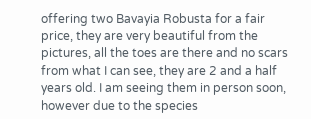offering two Bavayia Robusta for a fair price, they are very beautiful from the pictures, all the toes are there and no scars from what I can see, they are 2 and a half years old. I am seeing them in person soon, however due to the species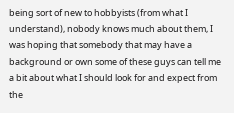being sort of new to hobbyists (from what I understand), nobody knows much about them, I was hoping that somebody that may have a background or own some of these guys can tell me a bit about what I should look for and expect from the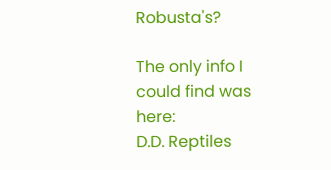Robusta's?

The only info I could find was here:
D.D. Reptiles